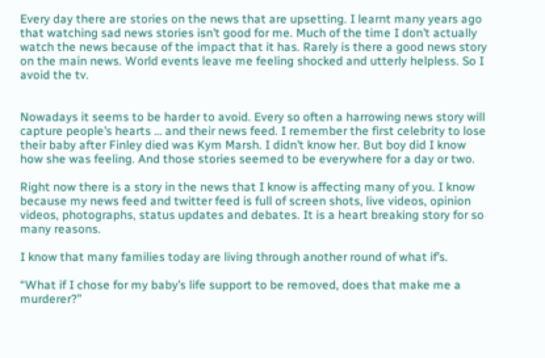Every day there are stories on the news that are upsetting. I learnt many years ago that watching sad news stories isn’t good for me. Much of the time I don’t actually watch the news because of the impact that it has. Rarely is there a good news story on the main news. World events leave me feeling shocked and utterly helpless. So I avoid the tv.


Nowadays it seems to be harder to avoid. Every so often a harrowing news story will capture people’s hearts … and their news feed. I remember the first celebrity to lose their baby after Finley died was Kym Marsh. I didn’t know her. But boy did I know how she was feeling. And those stories seemed to be everywhere for a day or two.

Right now there is a story in the news that I know is affecting many of you. I know because my news feed and twitter feed is full of screen shots, live videos, opinion videos, photographs, status updates and debates. It is a heart breaking story for so many reasons.

I know that many families today are living through another round of what if’s.

“What if I chose for my baby’s life support to be removed, does that make me a murderer?”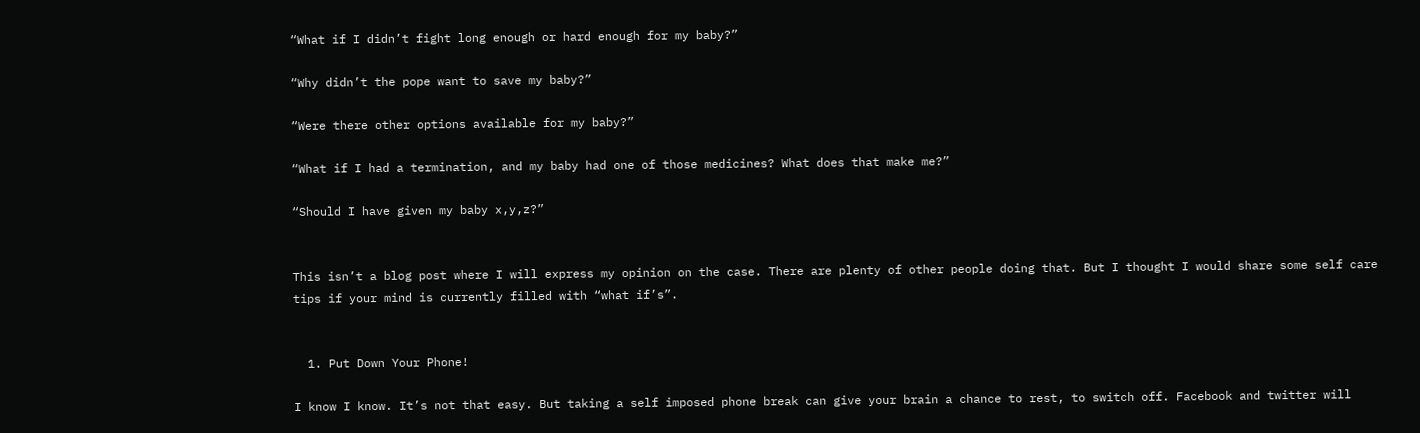“What if I didn’t fight long enough or hard enough for my baby?”

“Why didn’t the pope want to save my baby?”

“Were there other options available for my baby?”

“What if I had a termination, and my baby had one of those medicines? What does that make me?”

“Should I have given my baby x,y,z?”


This isn’t a blog post where I will express my opinion on the case. There are plenty of other people doing that. But I thought I would share some self care tips if your mind is currently filled with “what if’s”.


  1. Put Down Your Phone!

I know I know. It’s not that easy. But taking a self imposed phone break can give your brain a chance to rest, to switch off. Facebook and twitter will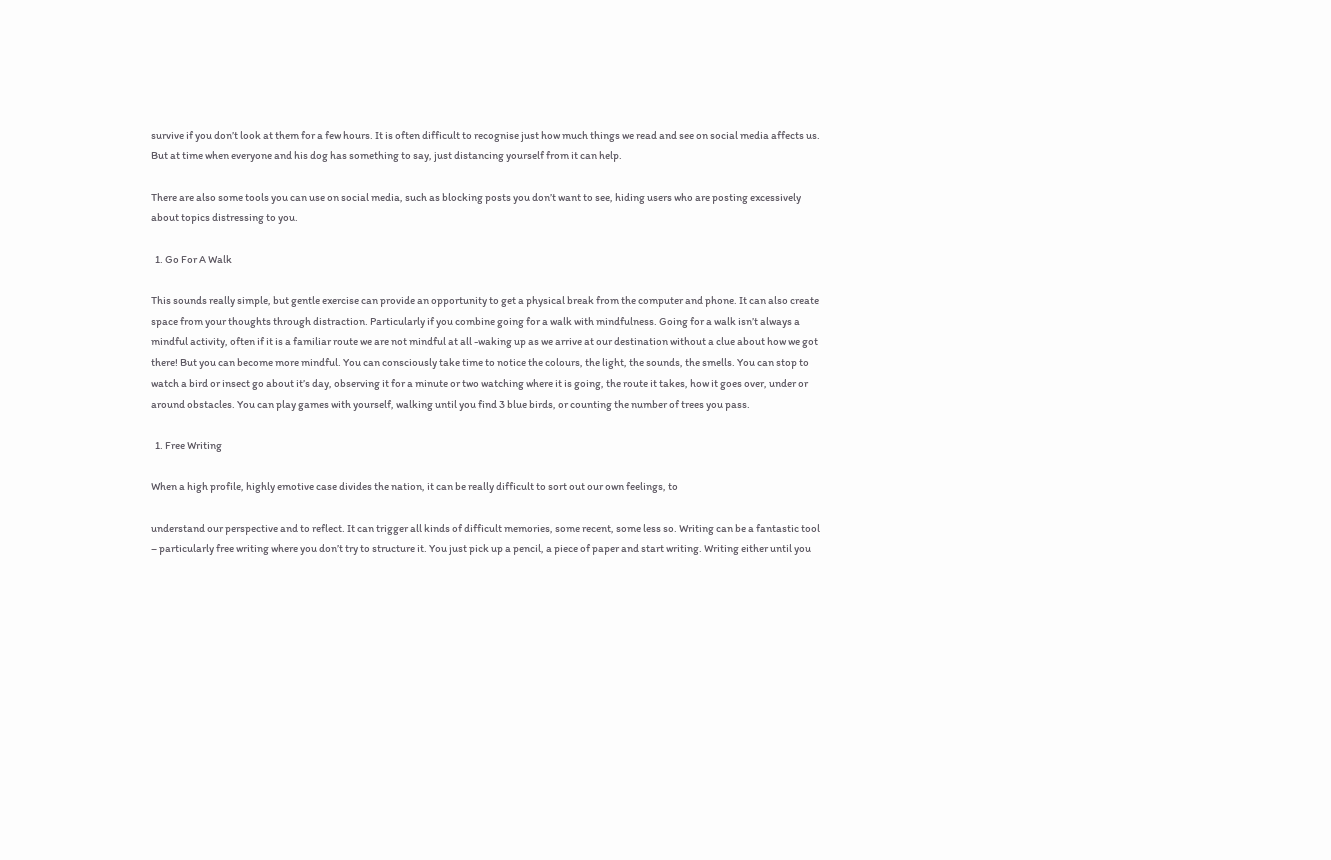survive if you don’t look at them for a few hours. It is often difficult to recognise just how much things we read and see on social media affects us. But at time when everyone and his dog has something to say, just distancing yourself from it can help.

There are also some tools you can use on social media, such as blocking posts you don’t want to see, hiding users who are posting excessively about topics distressing to you.

  1. Go For A Walk

This sounds really simple, but gentle exercise can provide an opportunity to get a physical break from the computer and phone. It can also create space from your thoughts through distraction. Particularly if you combine going for a walk with mindfulness. Going for a walk isn’t always a mindful activity, often if it is a familiar route we are not mindful at all -waking up as we arrive at our destination without a clue about how we got there! But you can become more mindful. You can consciously take time to notice the colours, the light, the sounds, the smells. You can stop to watch a bird or insect go about it’s day, observing it for a minute or two watching where it is going, the route it takes, how it goes over, under or around obstacles. You can play games with yourself, walking until you find 3 blue birds, or counting the number of trees you pass.

  1. Free Writing

When a high profile, highly emotive case divides the nation, it can be really difficult to sort out our own feelings, to

understand our perspective and to reflect. It can trigger all kinds of difficult memories, some recent, some less so. Writing can be a fantastic tool – particularly free writing where you don’t try to structure it. You just pick up a pencil, a piece of paper and start writing. Writing either until you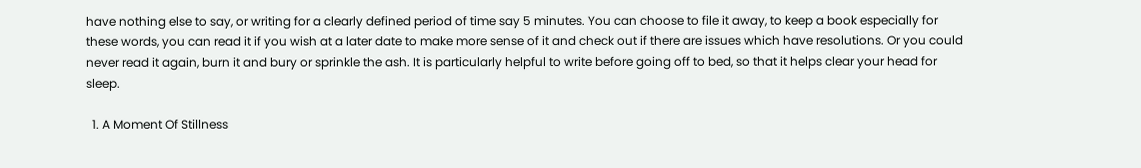have nothing else to say, or writing for a clearly defined period of time say 5 minutes. You can choose to file it away, to keep a book especially for these words, you can read it if you wish at a later date to make more sense of it and check out if there are issues which have resolutions. Or you could never read it again, burn it and bury or sprinkle the ash. It is particularly helpful to write before going off to bed, so that it helps clear your head for sleep.

  1. A Moment Of Stillness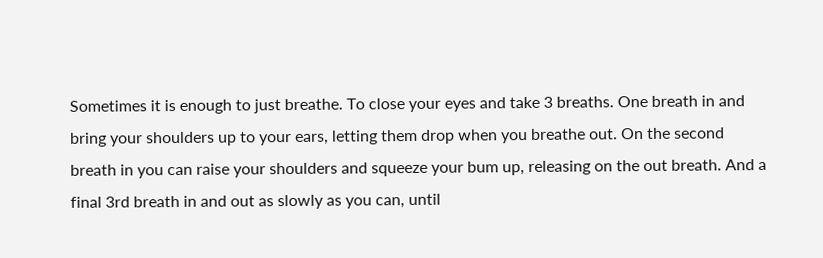Sometimes it is enough to just breathe. To close your eyes and take 3 breaths. One breath in and bring your shoulders up to your ears, letting them drop when you breathe out. On the second breath in you can raise your shoulders and squeeze your bum up, releasing on the out breath. And a final 3rd breath in and out as slowly as you can, until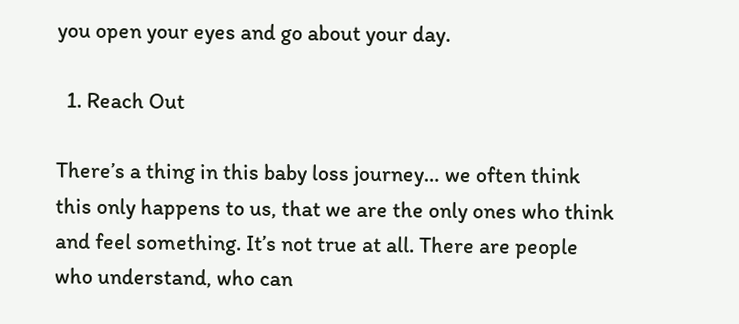you open your eyes and go about your day.

  1. Reach Out

There’s a thing in this baby loss journey… we often think this only happens to us, that we are the only ones who think and feel something. It’s not true at all. There are people who understand, who can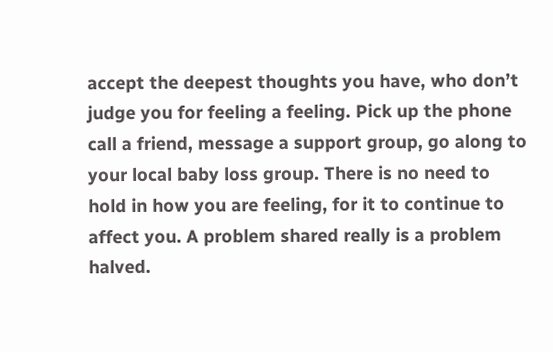accept the deepest thoughts you have, who don’t judge you for feeling a feeling. Pick up the phone call a friend, message a support group, go along to your local baby loss group. There is no need to hold in how you are feeling, for it to continue to affect you. A problem shared really is a problem halved.